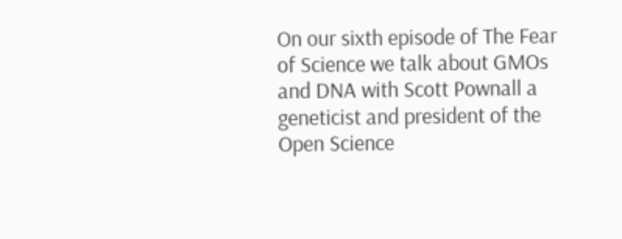On our sixth episode of The Fear of Science we talk about GMOs and DNA with Scott Pownall a geneticist and president of the Open Science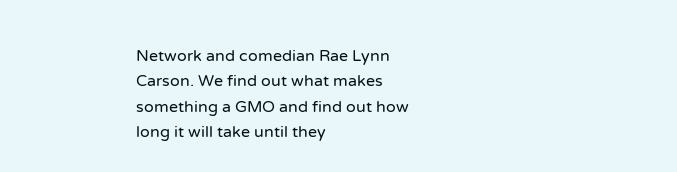Network and comedian Rae Lynn Carson. We find out what makes something a GMO and find out how long it will take until they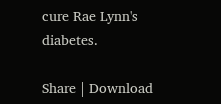cure Rae Lynn's diabetes.

Share | Download